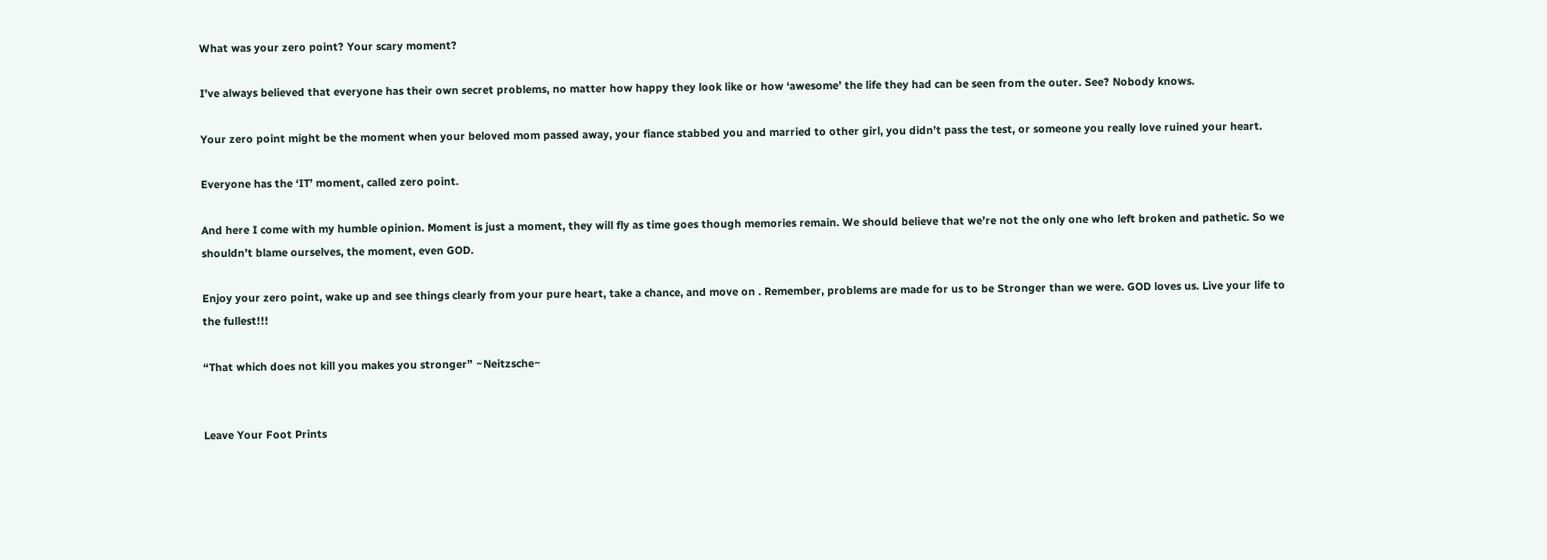What was your zero point? Your scary moment?

I’ve always believed that everyone has their own secret problems, no matter how happy they look like or how ‘awesome’ the life they had can be seen from the outer. See? Nobody knows.

Your zero point might be the moment when your beloved mom passed away, your fiance stabbed you and married to other girl, you didn’t pass the test, or someone you really love ruined your heart.

Everyone has the ‘IT’ moment, called zero point.

And here I come with my humble opinion. Moment is just a moment, they will fly as time goes though memories remain. We should believe that we’re not the only one who left broken and pathetic. So we shouldn’t blame ourselves, the moment, even GOD.

Enjoy your zero point, wake up and see things clearly from your pure heart, take a chance, and move on . Remember, problems are made for us to be Stronger than we were. GOD loves us. Live your life to the fullest!!!

“That which does not kill you makes you stronger” ~Neitzsche~


Leave Your Foot Prints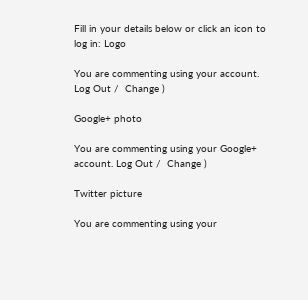Fill in your details below or click an icon to log in: Logo

You are commenting using your account. Log Out /  Change )

Google+ photo

You are commenting using your Google+ account. Log Out /  Change )

Twitter picture

You are commenting using your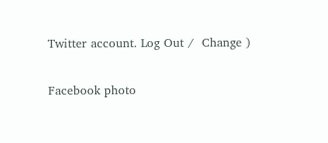Twitter account. Log Out /  Change )

Facebook photo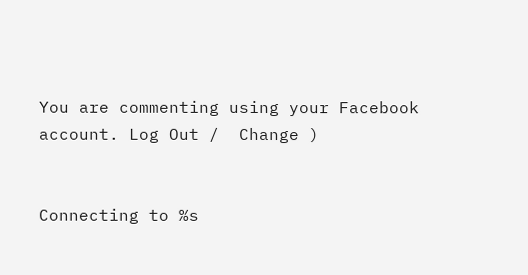You are commenting using your Facebook account. Log Out /  Change )


Connecting to %s